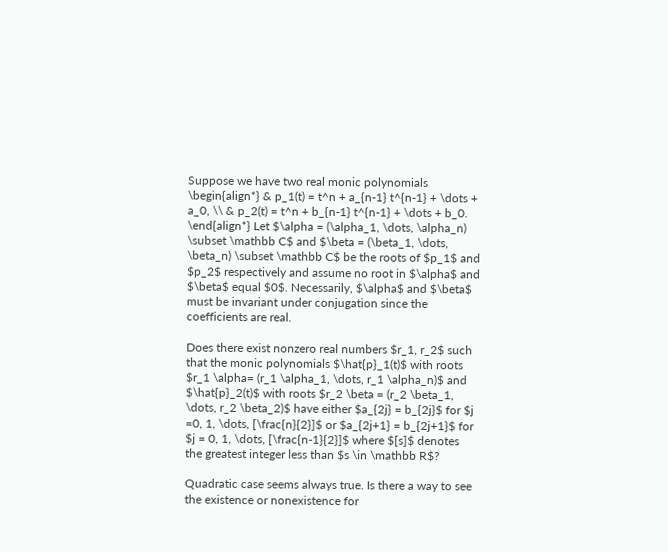Suppose we have two real monic polynomials \begin{align*} & p_1(t) = t^n + a_{n-1} t^{n-1} + \dots + a_0, \\ & p_2(t) = t^n + b_{n-1} t^{n-1} + \dots + b_0. \end{align*} Let $\alpha = (\alpha_1, \dots, \alpha_n) \subset \mathbb C$ and $\beta = (\beta_1, \dots, \beta_n) \subset \mathbb C$ be the roots of $p_1$ and $p_2$ respectively and assume no root in $\alpha$ and $\beta$ equal $0$. Necessarily, $\alpha$ and $\beta$ must be invariant under conjugation since the coefficients are real.

Does there exist nonzero real numbers $r_1, r_2$ such that the monic polynomials $\hat{p}_1(t)$ with roots $r_1 \alpha= (r_1 \alpha_1, \dots, r_1 \alpha_n)$ and $\hat{p}_2(t)$ with roots $r_2 \beta = (r_2 \beta_1, \dots, r_2 \beta_2)$ have either $a_{2j} = b_{2j}$ for $j =0, 1, \dots, [\frac{n}{2}]$ or $a_{2j+1} = b_{2j+1}$ for $j = 0, 1, \dots, [\frac{n-1}{2}]$ where $[s]$ denotes the greatest integer less than $s \in \mathbb R$?

Quadratic case seems always true. Is there a way to see the existence or nonexistence for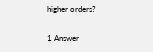higher orders?


1 Answer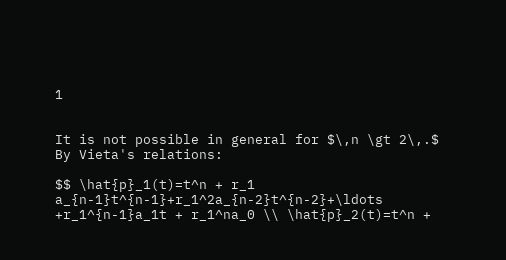1


It is not possible in general for $\,n \gt 2\,.$ By Vieta's relations:

$$ \hat{p}_1(t)=t^n + r_1 a_{n-1}t^{n-1}+r_1^2a_{n-2}t^{n-2}+\ldots +r_1^{n-1}a_1t + r_1^na_0 \\ \hat{p}_2(t)=t^n +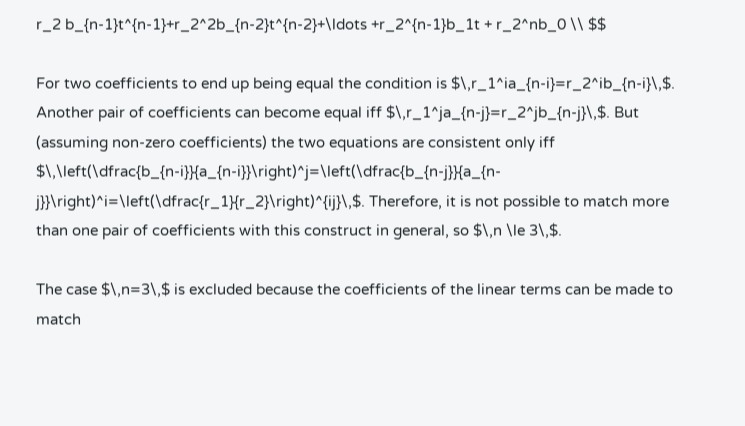r_2 b_{n-1}t^{n-1}+r_2^2b_{n-2}t^{n-2}+\ldots +r_2^{n-1}b_1t + r_2^nb_0 \\ $$

For two coefficients to end up being equal the condition is $\,r_1^ia_{n-i}=r_2^ib_{n-i}\,$. Another pair of coefficients can become equal iff $\,r_1^ja_{n-j}=r_2^jb_{n-j}\,$. But (assuming non-zero coefficients) the two equations are consistent only iff $\,\left(\dfrac{b_{n-i}}{a_{n-i}}\right)^j=\left(\dfrac{b_{n-j}}{a_{n-j}}\right)^i=\left(\dfrac{r_1}{r_2}\right)^{ij}\,$. Therefore, it is not possible to match more than one pair of coefficients with this construct in general, so $\,n \le 3\,$.

The case $\,n=3\,$ is excluded because the coefficients of the linear terms can be made to match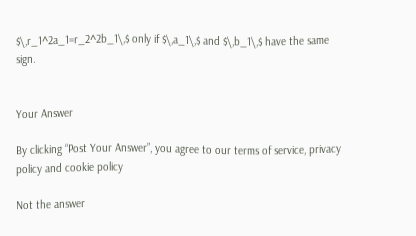$\,r_1^2a_1=r_2^2b_1\,$ only if $\,a_1\,$ and $\,b_1\,$ have the same sign.


Your Answer

By clicking “Post Your Answer”, you agree to our terms of service, privacy policy and cookie policy

Not the answer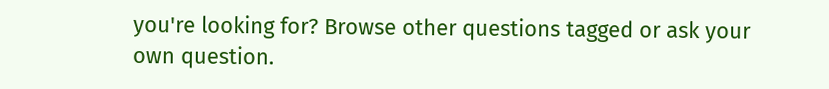you're looking for? Browse other questions tagged or ask your own question.